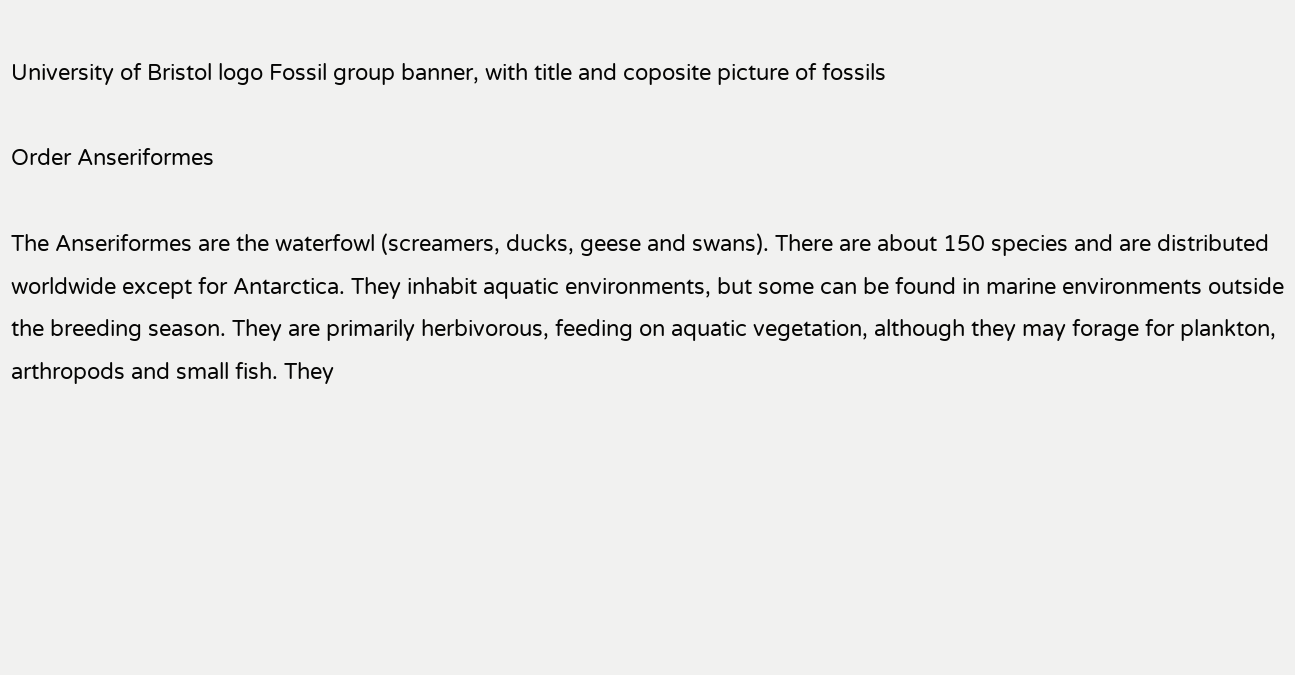University of Bristol logo Fossil group banner, with title and coposite picture of fossils

Order Anseriformes

The Anseriformes are the waterfowl (screamers, ducks, geese and swans). There are about 150 species and are distributed worldwide except for Antarctica. They inhabit aquatic environments, but some can be found in marine environments outside the breeding season. They are primarily herbivorous, feeding on aquatic vegetation, although they may forage for plankton, arthropods and small fish. They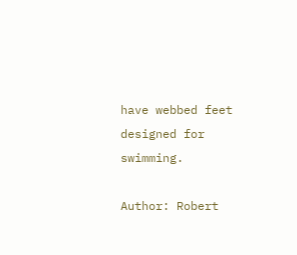have webbed feet designed for swimming.

Author: Robert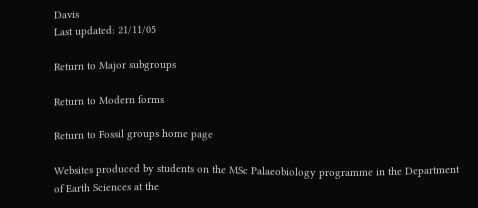Davis
Last updated: 21/11/05

Return to Major subgroups

Return to Modern forms

Return to Fossil groups home page

Websites produced by students on the MSc Palaeobiology programme in the Department of Earth Sciences at the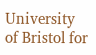University of Bristol for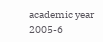academic year 2005-6